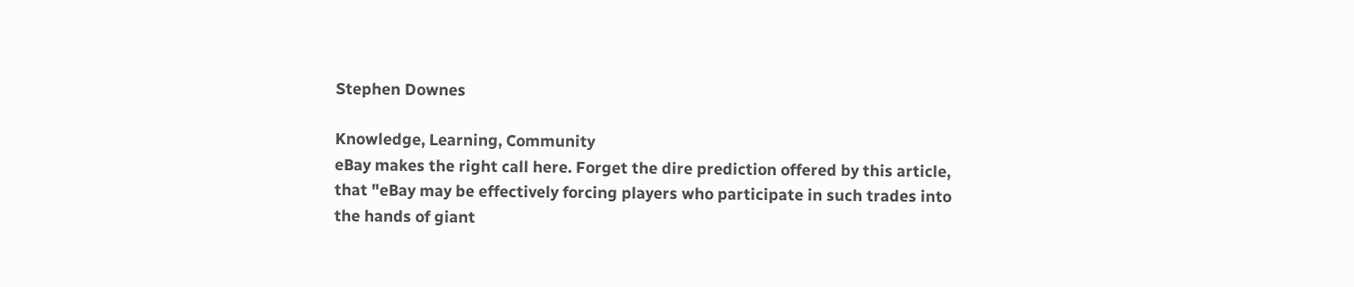Stephen Downes

Knowledge, Learning, Community
eBay makes the right call here. Forget the dire prediction offered by this article, that "eBay may be effectively forcing players who participate in such trades into the hands of giant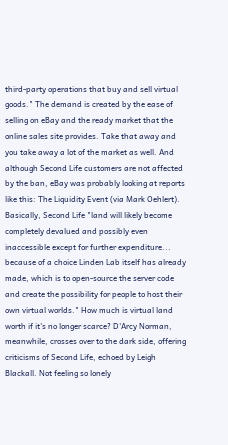third-party operations that buy and sell virtual goods." The demand is created by the ease of selling on eBay and the ready market that the online sales site provides. Take that away and you take away a lot of the market as well. And although Second Life customers are not affected by the ban, eBay was probably looking at reports like this: The Liquidity Event (via Mark Oehlert). Basically, Second Life "land will likely become completely devalued and possibly even inaccessible except for further expenditure... because of a choice Linden Lab itself has already made, which is to open-source the server code and create the possibility for people to host their own virtual worlds." How much is virtual land worth if it's no longer scarce? D'Arcy Norman, meanwhile, crosses over to the dark side, offering criticisms of Second Life, echoed by Leigh Blackall. Not feeling so lonely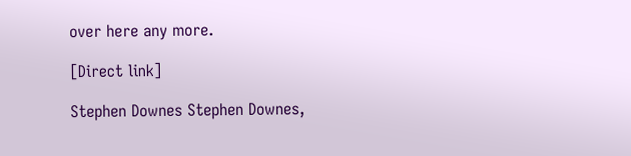over here any more.

[Direct link]

Stephen Downes Stephen Downes,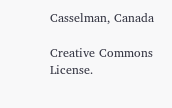Casselman, Canada

Creative Commons License.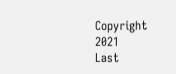Copyright 2021
Last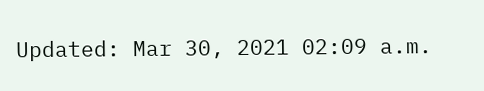Updated: Mar 30, 2021 02:09 a.m.